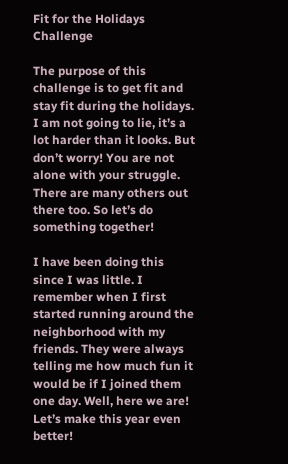Fit for the Holidays Challenge

The purpose of this challenge is to get fit and stay fit during the holidays. I am not going to lie, it’s a lot harder than it looks. But don’t worry! You are not alone with your struggle. There are many others out there too. So let’s do something together!

I have been doing this since I was little. I remember when I first started running around the neighborhood with my friends. They were always telling me how much fun it would be if I joined them one day. Well, here we are! Let’s make this year even better!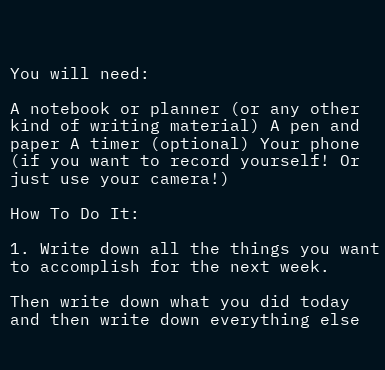You will need:

A notebook or planner (or any other kind of writing material) A pen and paper A timer (optional) Your phone (if you want to record yourself! Or just use your camera!)

How To Do It:

1. Write down all the things you want to accomplish for the next week.

Then write down what you did today and then write down everything else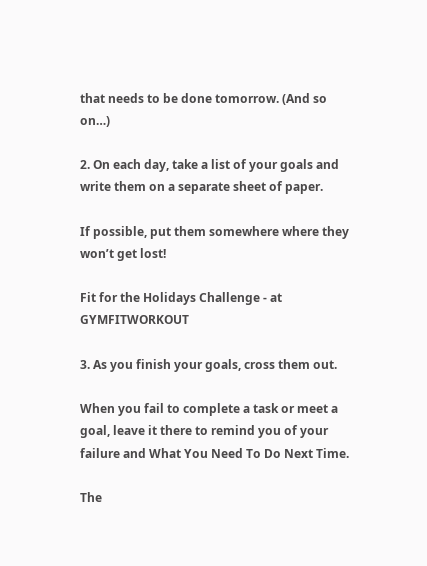that needs to be done tomorrow. (And so on…)

2. On each day, take a list of your goals and write them on a separate sheet of paper.

If possible, put them somewhere where they won’t get lost!

Fit for the Holidays Challenge - at GYMFITWORKOUT

3. As you finish your goals, cross them out.

When you fail to complete a task or meet a goal, leave it there to remind you of your failure and What You Need To Do Next Time.

The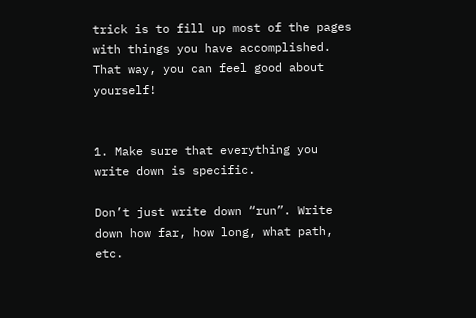trick is to fill up most of the pages with things you have accomplished. That way, you can feel good about yourself!


1. Make sure that everything you write down is specific.

Don’t just write down “run”. Write down how far, how long, what path, etc.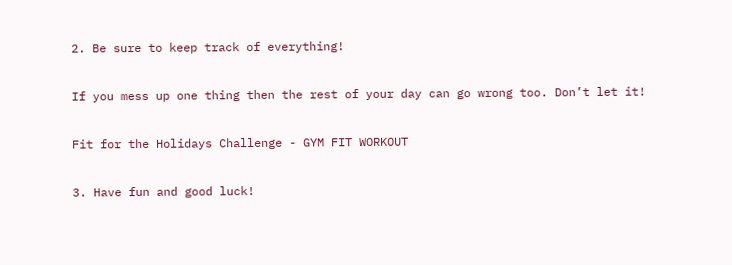2. Be sure to keep track of everything!

If you mess up one thing then the rest of your day can go wrong too. Don’t let it!

Fit for the Holidays Challenge - GYM FIT WORKOUT

3. Have fun and good luck!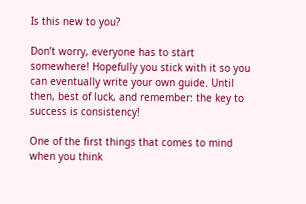Is this new to you?

Don’t worry, everyone has to start somewhere! Hopefully you stick with it so you can eventually write your own guide. Until then, best of luck, and remember: the key to success is consistency!

One of the first things that comes to mind when you think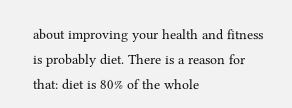about improving your health and fitness is probably diet. There is a reason for that: diet is 80% of the whole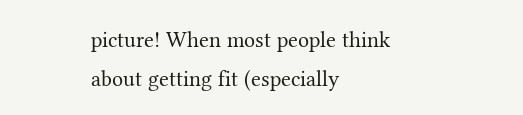picture! When most people think about getting fit (especially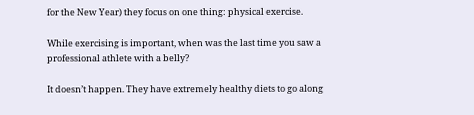for the New Year) they focus on one thing: physical exercise.

While exercising is important, when was the last time you saw a professional athlete with a belly?

It doesn’t happen. They have extremely healthy diets to go along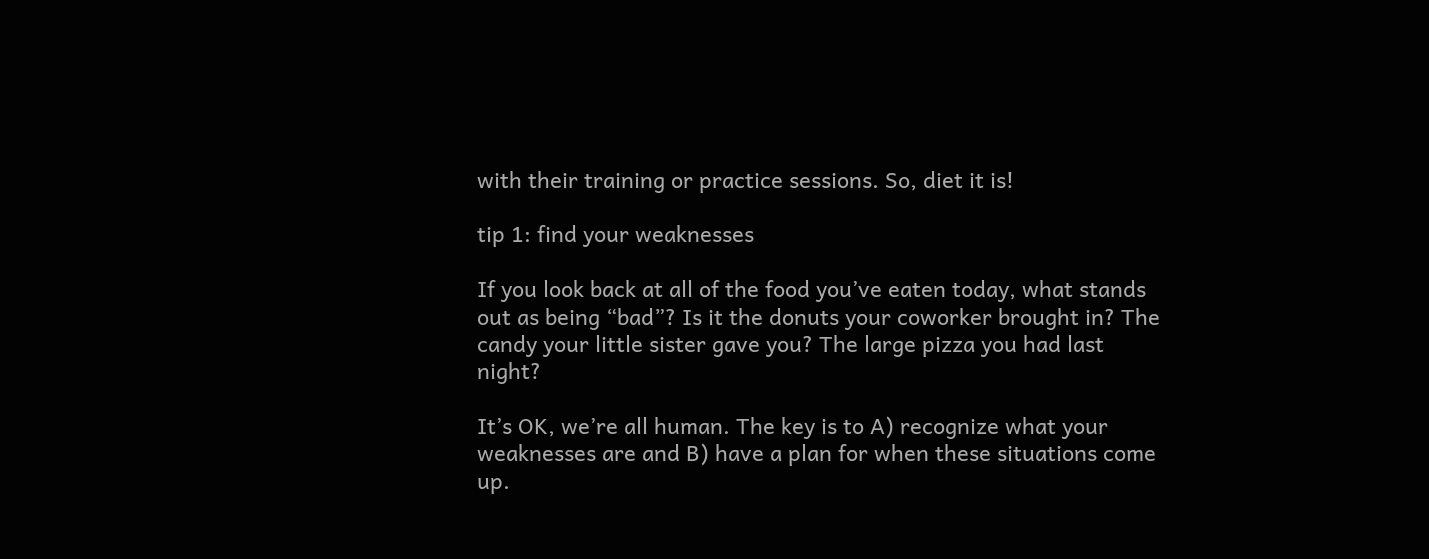with their training or practice sessions. So, diet it is!

tip 1: find your weaknesses

If you look back at all of the food you’ve eaten today, what stands out as being “bad”? Is it the donuts your coworker brought in? The candy your little sister gave you? The large pizza you had last night?

It’s OK, we’re all human. The key is to A) recognize what your weaknesses are and B) have a plan for when these situations come up.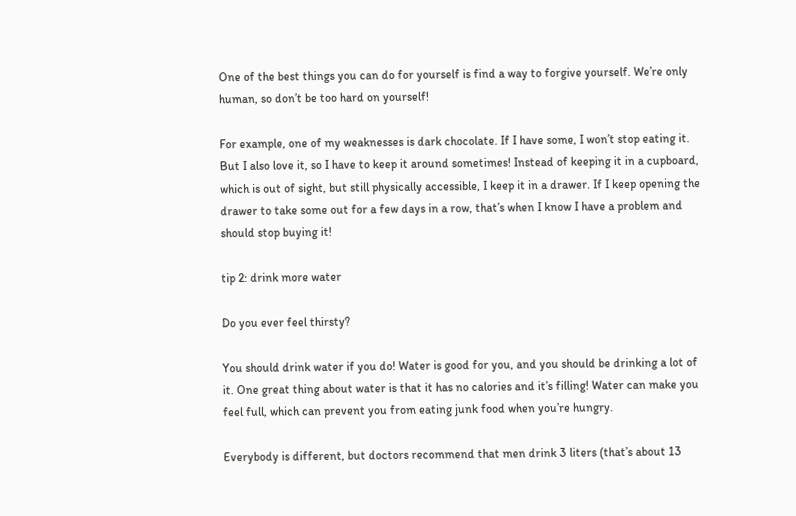One of the best things you can do for yourself is find a way to forgive yourself. We’re only human, so don’t be too hard on yourself!

For example, one of my weaknesses is dark chocolate. If I have some, I won’t stop eating it. But I also love it, so I have to keep it around sometimes! Instead of keeping it in a cupboard, which is out of sight, but still physically accessible, I keep it in a drawer. If I keep opening the drawer to take some out for a few days in a row, that’s when I know I have a problem and should stop buying it!

tip 2: drink more water

Do you ever feel thirsty?

You should drink water if you do! Water is good for you, and you should be drinking a lot of it. One great thing about water is that it has no calories and it’s filling! Water can make you feel full, which can prevent you from eating junk food when you’re hungry.

Everybody is different, but doctors recommend that men drink 3 liters (that’s about 13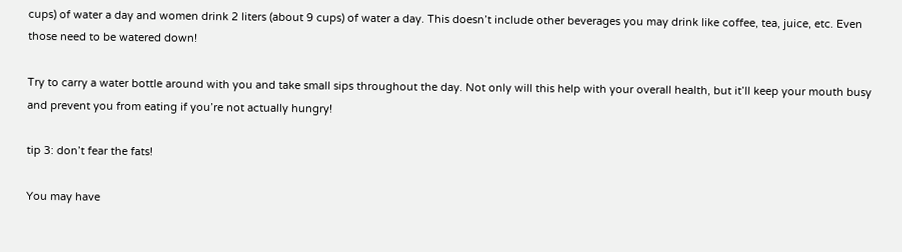cups) of water a day and women drink 2 liters (about 9 cups) of water a day. This doesn’t include other beverages you may drink like coffee, tea, juice, etc. Even those need to be watered down!

Try to carry a water bottle around with you and take small sips throughout the day. Not only will this help with your overall health, but it’ll keep your mouth busy and prevent you from eating if you’re not actually hungry!

tip 3: don’t fear the fats!

You may have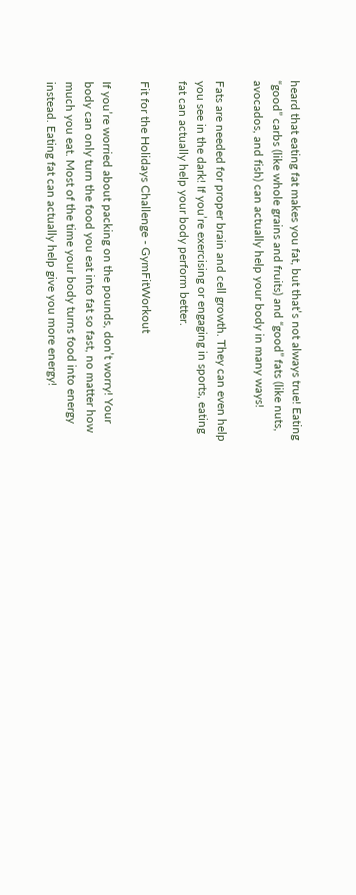heard that eating fat makes you fat, but that’s not always true! Eating “good” carbs (like whole grains and fruits) and “good” fats (like nuts, avocados, and fish) can actually help your body in many ways!

Fats are needed for proper brain and cell growth. They can even help you see in the dark! If you’re exercising or engaging in sports, eating fat can actually help your body perform better.

Fit for the Holidays Challenge - GymFitWorkout

If you’re worried about packing on the pounds, don’t worry! Your body can only turn the food you eat into fat so fast, no matter how much you eat. Most of the time your body turns food into energy instead. Eating fat can actually help give you more energy!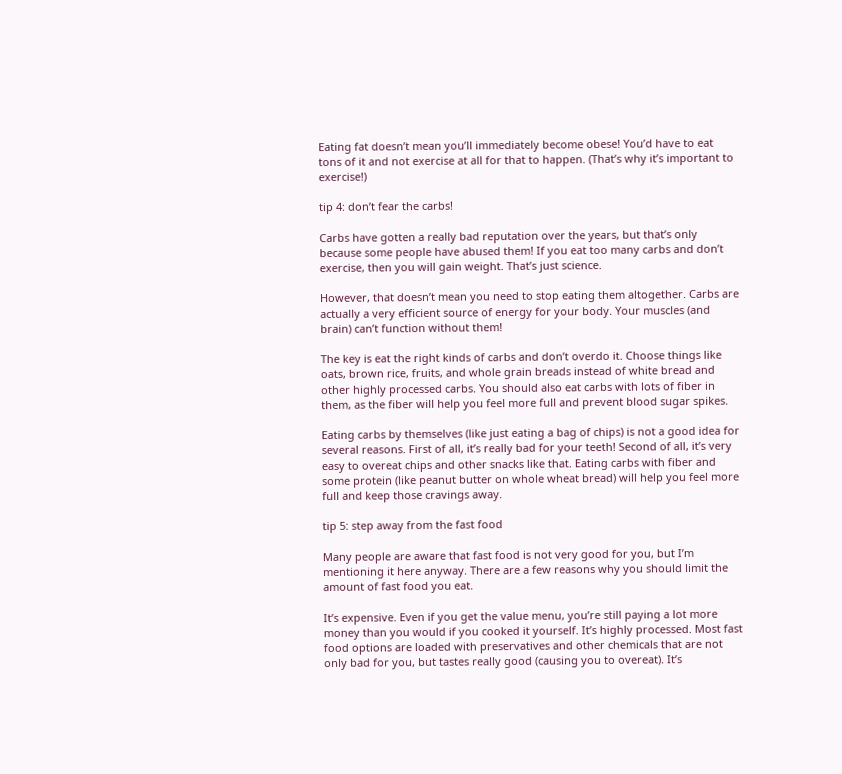Eating fat doesn’t mean you’ll immediately become obese! You’d have to eat tons of it and not exercise at all for that to happen. (That’s why it’s important to exercise!)

tip 4: don’t fear the carbs!

Carbs have gotten a really bad reputation over the years, but that’s only because some people have abused them! If you eat too many carbs and don’t exercise, then you will gain weight. That’s just science.

However, that doesn’t mean you need to stop eating them altogether. Carbs are actually a very efficient source of energy for your body. Your muscles (and brain) can’t function without them!

The key is eat the right kinds of carbs and don’t overdo it. Choose things like oats, brown rice, fruits, and whole grain breads instead of white bread and other highly processed carbs. You should also eat carbs with lots of fiber in them, as the fiber will help you feel more full and prevent blood sugar spikes.

Eating carbs by themselves (like just eating a bag of chips) is not a good idea for several reasons. First of all, it’s really bad for your teeth! Second of all, it’s very easy to overeat chips and other snacks like that. Eating carbs with fiber and some protein (like peanut butter on whole wheat bread) will help you feel more full and keep those cravings away.

tip 5: step away from the fast food

Many people are aware that fast food is not very good for you, but I’m mentioning it here anyway. There are a few reasons why you should limit the amount of fast food you eat.

It’s expensive. Even if you get the value menu, you’re still paying a lot more money than you would if you cooked it yourself. It’s highly processed. Most fast food options are loaded with preservatives and other chemicals that are not only bad for you, but tastes really good (causing you to overeat). It’s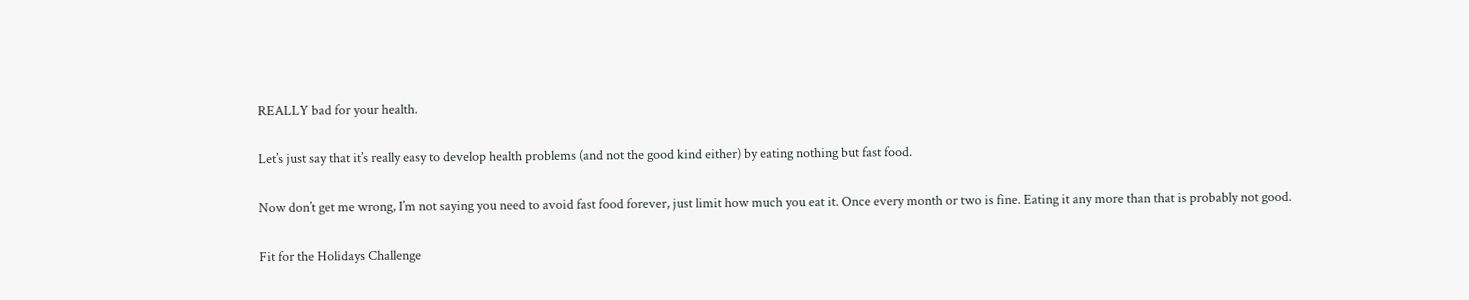REALLY bad for your health.

Let’s just say that it’s really easy to develop health problems (and not the good kind either) by eating nothing but fast food.

Now don’t get me wrong, I’m not saying you need to avoid fast food forever, just limit how much you eat it. Once every month or two is fine. Eating it any more than that is probably not good.

Fit for the Holidays Challenge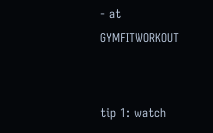- at GYMFITWORKOUT


tip 1: watch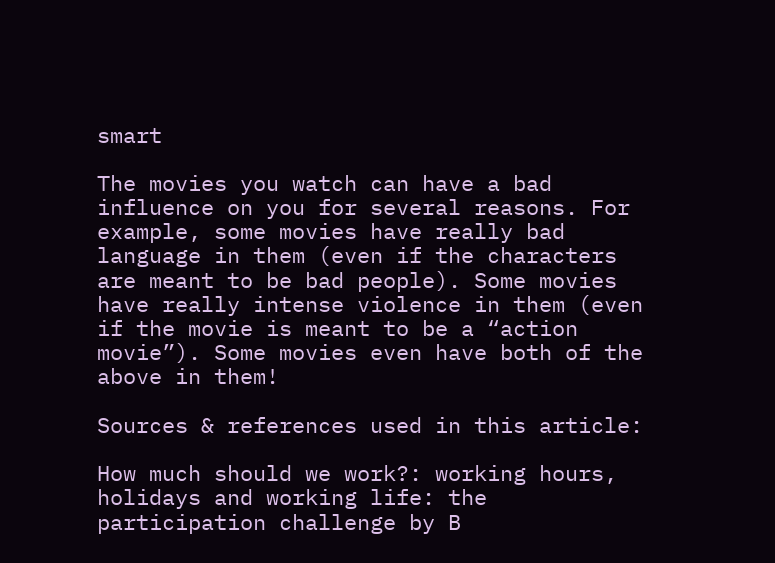smart

The movies you watch can have a bad influence on you for several reasons. For example, some movies have really bad language in them (even if the characters are meant to be bad people). Some movies have really intense violence in them (even if the movie is meant to be a “action movie”). Some movies even have both of the above in them!

Sources & references used in this article:

How much should we work?: working hours, holidays and working life: the participation challenge by B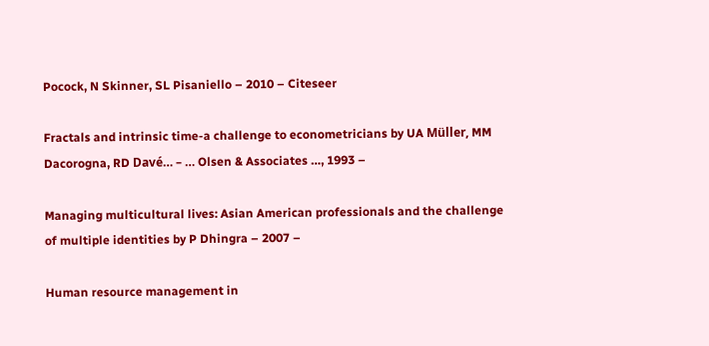Pocock, N Skinner, SL Pisaniello – 2010 – Citeseer

Fractals and intrinsic time-a challenge to econometricians by UA Müller, MM Dacorogna, RD Davé… – … Olsen & Associates …, 1993 –

Managing multicultural lives: Asian American professionals and the challenge of multiple identities by P Dhingra – 2007 –

Human resource management in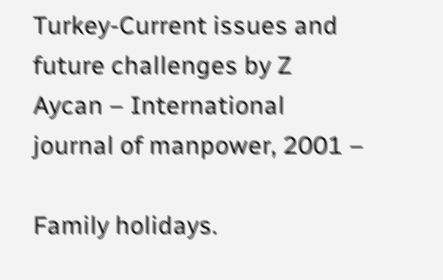Turkey‐Current issues and future challenges by Z Aycan – International journal of manpower, 2001 –

Family holidays.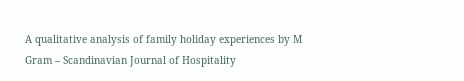A qualitative analysis of family holiday experiences by M Gram – Scandinavian Journal of Hospitality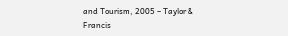and Tourism, 2005 – Taylor & Francis